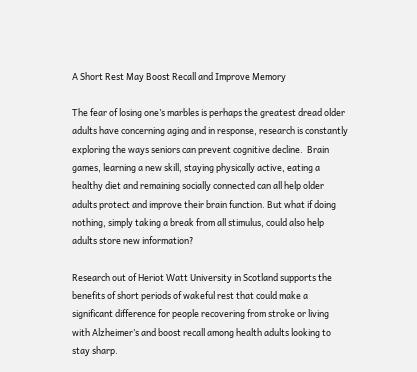A Short Rest May Boost Recall and Improve Memory

The fear of losing one’s marbles is perhaps the greatest dread older adults have concerning aging and in response, research is constantly exploring the ways seniors can prevent cognitive decline.  Brain games, learning a new skill, staying physically active, eating a healthy diet and remaining socially connected can all help older adults protect and improve their brain function. But what if doing nothing, simply taking a break from all stimulus, could also help adults store new information?

Research out of Heriot Watt University in Scotland supports the benefits of short periods of wakeful rest that could make a significant difference for people recovering from stroke or living with Alzheimer’s and boost recall among health adults looking to stay sharp.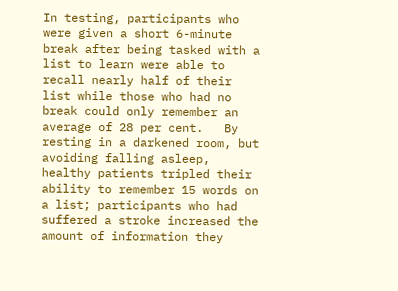In testing, participants who were given a short 6-minute break after being tasked with a list to learn were able to recall nearly half of their list while those who had no break could only remember an average of 28 per cent.   By resting in a darkened room, but avoiding falling asleep, healthy patients tripled their ability to remember 15 words on a list; participants who had suffered a stroke increased the amount of information they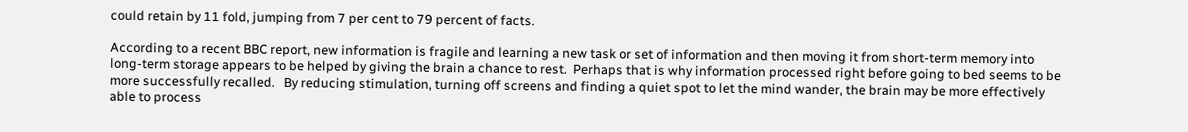could retain by 11 fold, jumping from 7 per cent to 79 percent of facts.

According to a recent BBC report, new information is fragile and learning a new task or set of information and then moving it from short-term memory into long-term storage appears to be helped by giving the brain a chance to rest.  Perhaps that is why information processed right before going to bed seems to be more successfully recalled.   By reducing stimulation, turning off screens and finding a quiet spot to let the mind wander, the brain may be more effectively able to process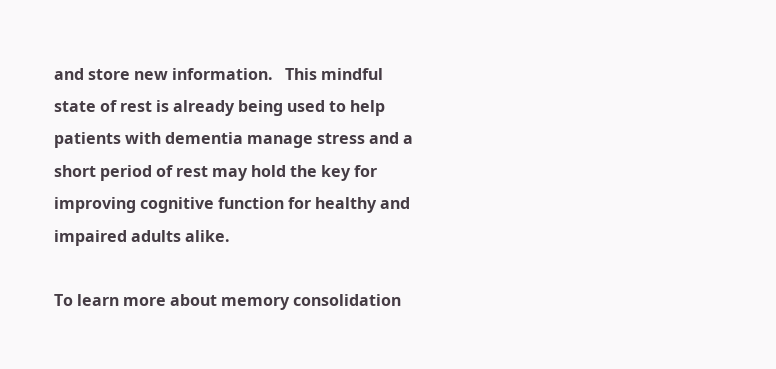and store new information.   This mindful state of rest is already being used to help patients with dementia manage stress and a short period of rest may hold the key for improving cognitive function for healthy and impaired adults alike.

To learn more about memory consolidation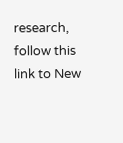research, follow this link to New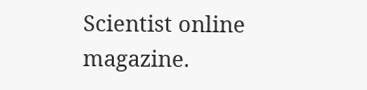Scientist online magazine.